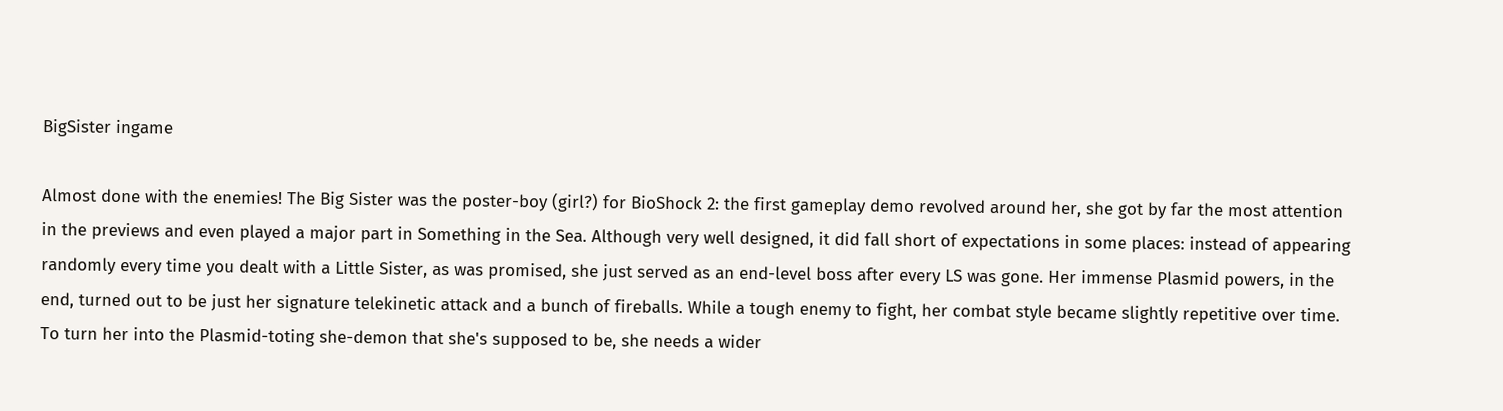BigSister ingame

Almost done with the enemies! The Big Sister was the poster-boy (girl?) for BioShock 2: the first gameplay demo revolved around her, she got by far the most attention in the previews and even played a major part in Something in the Sea. Although very well designed, it did fall short of expectations in some places: instead of appearing randomly every time you dealt with a Little Sister, as was promised, she just served as an end-level boss after every LS was gone. Her immense Plasmid powers, in the end, turned out to be just her signature telekinetic attack and a bunch of fireballs. While a tough enemy to fight, her combat style became slightly repetitive over time. To turn her into the Plasmid-toting she-demon that she's supposed to be, she needs a wider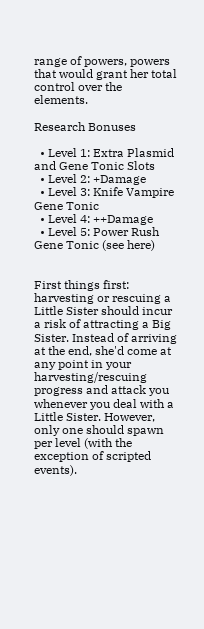range of powers, powers that would grant her total control over the elements.

Research Bonuses

  • Level 1: Extra Plasmid and Gene Tonic Slots
  • Level 2: +Damage
  • Level 3: Knife Vampire Gene Tonic
  • Level 4: ++Damage
  • Level 5: Power Rush Gene Tonic (see here)


First things first: harvesting or rescuing a Little Sister should incur a risk of attracting a Big Sister. Instead of arriving at the end, she'd come at any point in your harvesting/rescuing progress and attack you whenever you deal with a Little Sister. However, only one should spawn per level (with the exception of scripted events).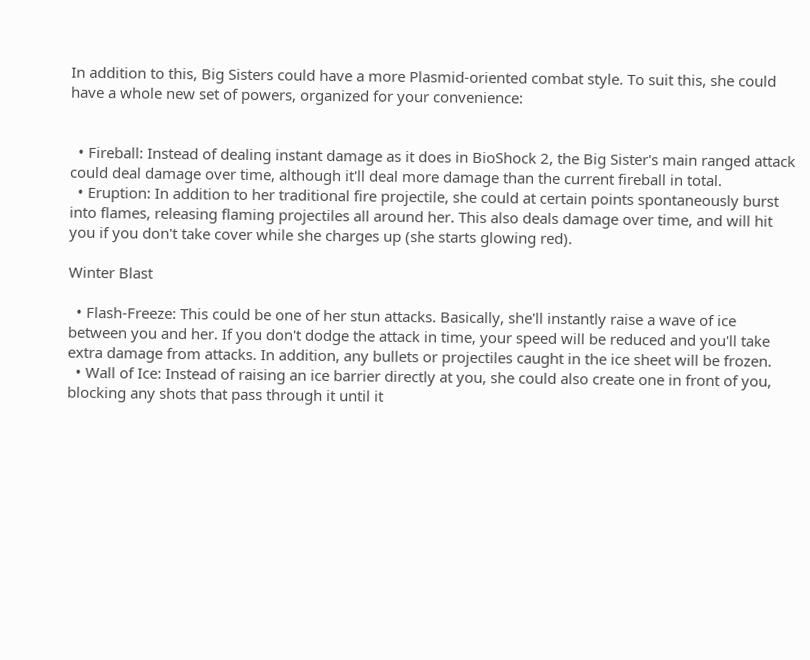In addition to this, Big Sisters could have a more Plasmid-oriented combat style. To suit this, she could have a whole new set of powers, organized for your convenience:


  • Fireball: Instead of dealing instant damage as it does in BioShock 2, the Big Sister's main ranged attack could deal damage over time, although it'll deal more damage than the current fireball in total.
  • Eruption: In addition to her traditional fire projectile, she could at certain points spontaneously burst into flames, releasing flaming projectiles all around her. This also deals damage over time, and will hit you if you don't take cover while she charges up (she starts glowing red).

Winter Blast

  • Flash-Freeze: This could be one of her stun attacks. Basically, she'll instantly raise a wave of ice between you and her. If you don't dodge the attack in time, your speed will be reduced and you'll take extra damage from attacks. In addition, any bullets or projectiles caught in the ice sheet will be frozen.
  • Wall of Ice: Instead of raising an ice barrier directly at you, she could also create one in front of you, blocking any shots that pass through it until it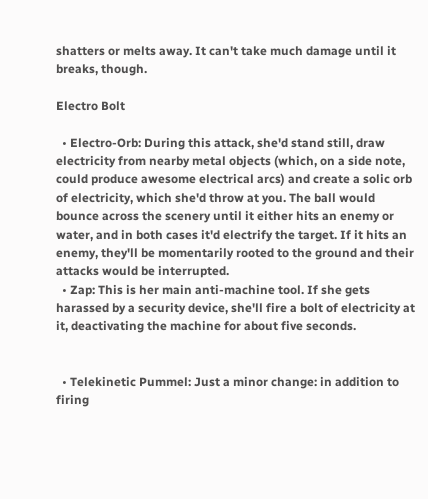shatters or melts away. It can't take much damage until it breaks, though.

Electro Bolt

  • Electro-Orb: During this attack, she'd stand still, draw electricity from nearby metal objects (which, on a side note, could produce awesome electrical arcs) and create a solic orb of electricity, which she'd throw at you. The ball would bounce across the scenery until it either hits an enemy or water, and in both cases it'd electrify the target. If it hits an enemy, they'll be momentarily rooted to the ground and their attacks would be interrupted.
  • Zap: This is her main anti-machine tool. If she gets harassed by a security device, she'll fire a bolt of electricity at it, deactivating the machine for about five seconds.


  • Telekinetic Pummel: Just a minor change: in addition to firing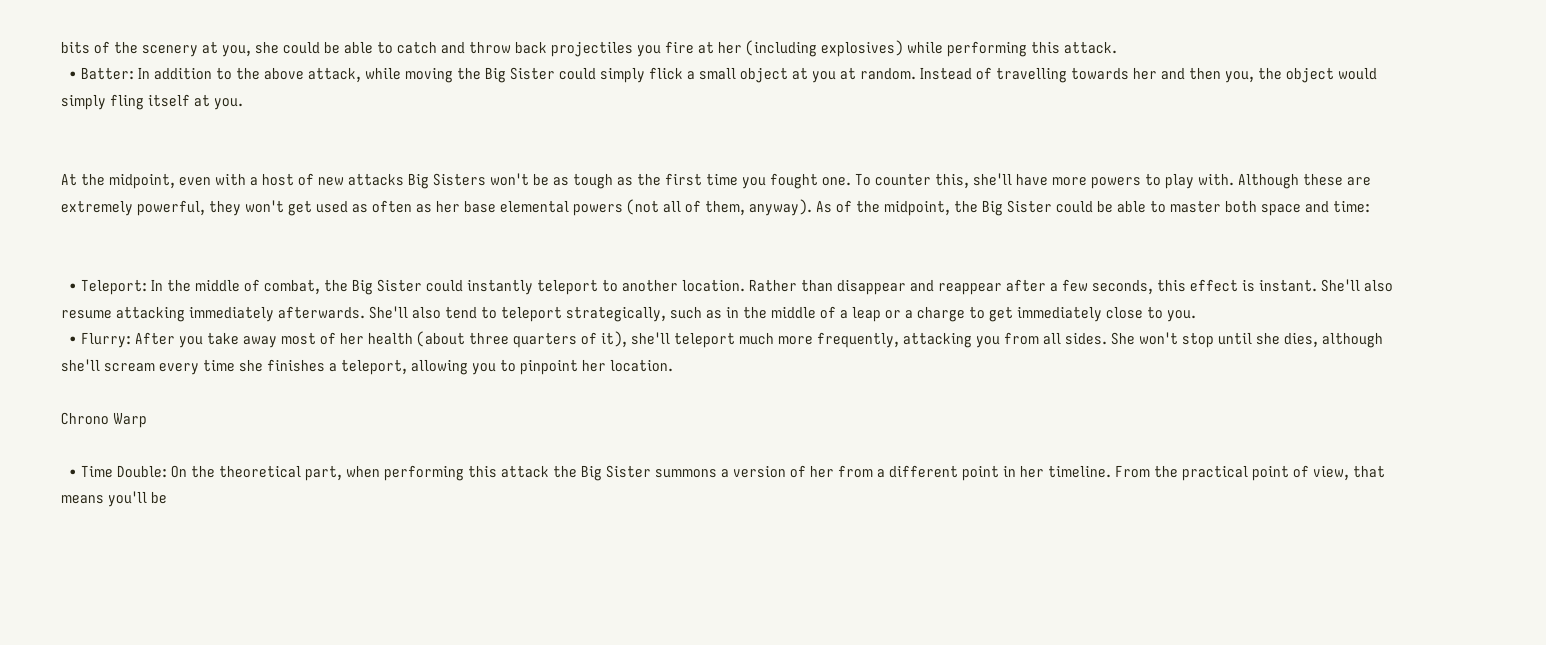bits of the scenery at you, she could be able to catch and throw back projectiles you fire at her (including explosives) while performing this attack.
  • Batter: In addition to the above attack, while moving the Big Sister could simply flick a small object at you at random. Instead of travelling towards her and then you, the object would simply fling itself at you.


At the midpoint, even with a host of new attacks Big Sisters won't be as tough as the first time you fought one. To counter this, she'll have more powers to play with. Although these are extremely powerful, they won't get used as often as her base elemental powers (not all of them, anyway). As of the midpoint, the Big Sister could be able to master both space and time:


  • Teleport: In the middle of combat, the Big Sister could instantly teleport to another location. Rather than disappear and reappear after a few seconds, this effect is instant. She'll also resume attacking immediately afterwards. She'll also tend to teleport strategically, such as in the middle of a leap or a charge to get immediately close to you.
  • Flurry: After you take away most of her health (about three quarters of it), she'll teleport much more frequently, attacking you from all sides. She won't stop until she dies, although she'll scream every time she finishes a teleport, allowing you to pinpoint her location.

Chrono Warp

  • Time Double: On the theoretical part, when performing this attack the Big Sister summons a version of her from a different point in her timeline. From the practical point of view, that means you'll be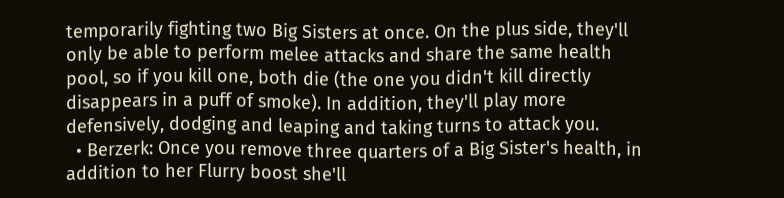temporarily fighting two Big Sisters at once. On the plus side, they'll only be able to perform melee attacks and share the same health pool, so if you kill one, both die (the one you didn't kill directly disappears in a puff of smoke). In addition, they'll play more defensively, dodging and leaping and taking turns to attack you.
  • Berzerk: Once you remove three quarters of a Big Sister's health, in addition to her Flurry boost she'll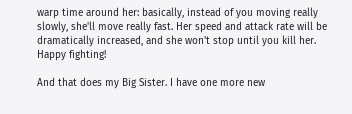warp time around her: basically, instead of you moving really slowly, she'll move really fast. Her speed and attack rate will be dramatically increased, and she won't stop until you kill her. Happy fighting!

And that does my Big Sister. I have one more new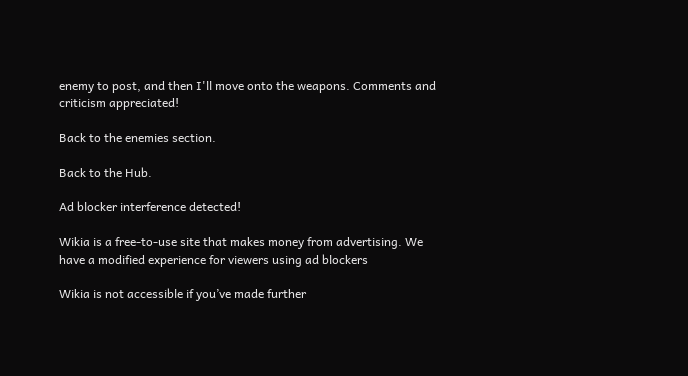enemy to post, and then I'll move onto the weapons. Comments and criticism appreciated!

Back to the enemies section.

Back to the Hub.

Ad blocker interference detected!

Wikia is a free-to-use site that makes money from advertising. We have a modified experience for viewers using ad blockers

Wikia is not accessible if you’ve made further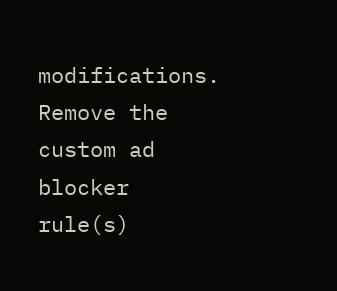modifications. Remove the custom ad blocker rule(s)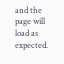and the page will load as expected.